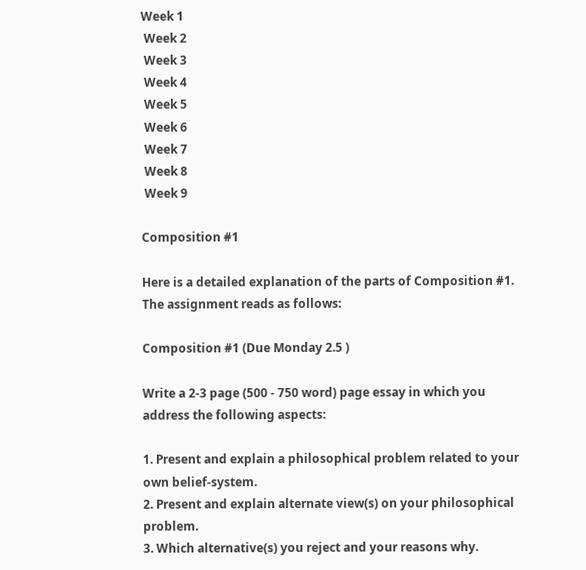Week 1
 Week 2
 Week 3
 Week 4
 Week 5
 Week 6
 Week 7
 Week 8
 Week 9

Composition #1

Here is a detailed explanation of the parts of Composition #1. The assignment reads as follows:

Composition #1 (Due Monday 2.5 )

Write a 2-3 page (500 - 750 word) page essay in which you address the following aspects:

1. Present and explain a philosophical problem related to your own belief-system.
2. Present and explain alternate view(s) on your philosophical problem.
3. Which alternative(s) you reject and your reasons why.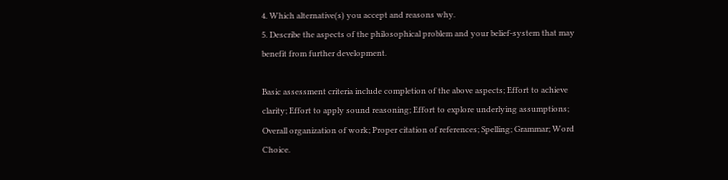4. Which alternative(s) you accept and reasons why.
5. Describe the aspects of the philosophical problem and your belief-system that may benefit from further development.

Basic assessment criteria include completion of the above aspects; Effort to achieve clarity; Effort to apply sound reasoning; Effort to explore underlying assumptions; Overall organization of work; Proper citation of references; Spelling; Grammar; Word Choice.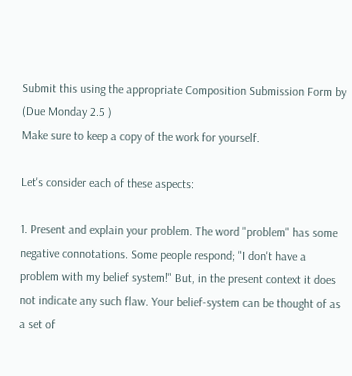Submit this using the appropriate Composition Submission Form by (Due Monday 2.5 )
Make sure to keep a copy of the work for yourself.

Let's consider each of these aspects:

1. Present and explain your problem. The word "problem" has some negative connotations. Some people respond; "I don't have a problem with my belief system!" But, in the present context it does not indicate any such flaw. Your belief-system can be thought of as a set of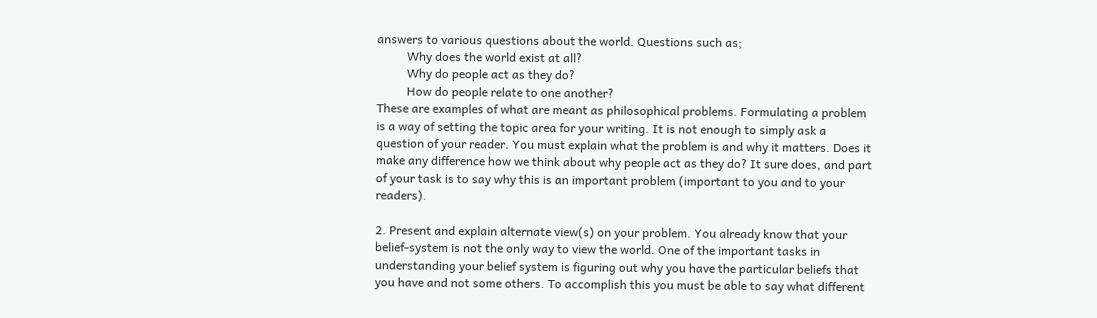answers to various questions about the world. Questions such as;
          Why does the world exist at all?
          Why do people act as they do?
          How do people relate to one another?
These are examples of what are meant as philosophical problems. Formulating a problem is a way of setting the topic area for your writing. It is not enough to simply ask a question of your reader. You must explain what the problem is and why it matters. Does it make any difference how we think about why people act as they do? It sure does, and part of your task is to say why this is an important problem (important to you and to your readers).

2. Present and explain alternate view(s) on your problem. You already know that your belief-system is not the only way to view the world. One of the important tasks in understanding your belief system is figuring out why you have the particular beliefs that you have and not some others. To accomplish this you must be able to say what different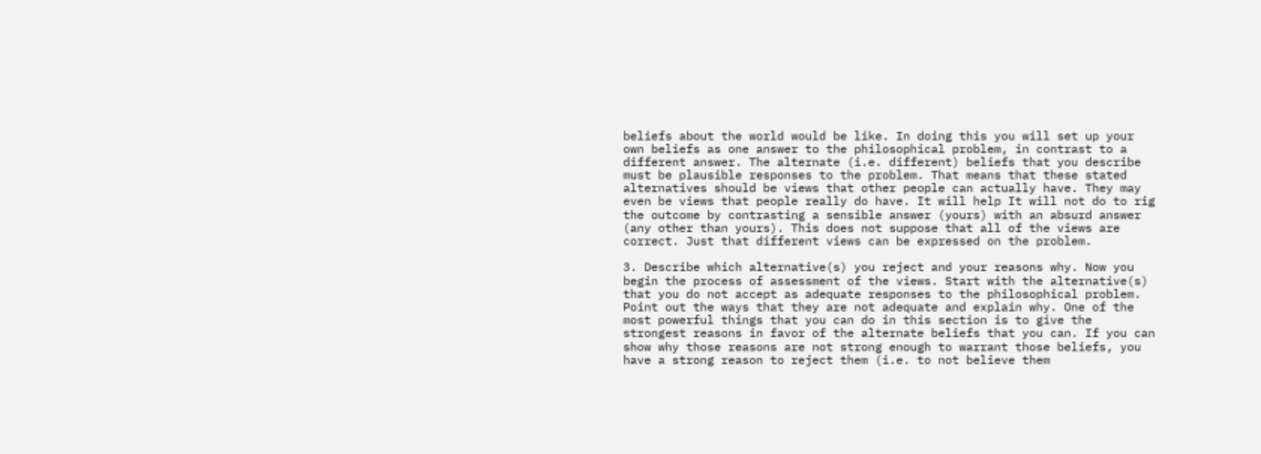beliefs about the world would be like. In doing this you will set up your own beliefs as one answer to the philosophical problem, in contrast to a different answer. The alternate (i.e. different) beliefs that you describe must be plausible responses to the problem. That means that these stated alternatives should be views that other people can actually have. They may even be views that people really do have. It will help It will not do to rig the outcome by contrasting a sensible answer (yours) with an absurd answer (any other than yours). This does not suppose that all of the views are correct. Just that different views can be expressed on the problem.

3. Describe which alternative(s) you reject and your reasons why. Now you begin the process of assessment of the views. Start with the alternative(s) that you do not accept as adequate responses to the philosophical problem. Point out the ways that they are not adequate and explain why. One of the most powerful things that you can do in this section is to give the strongest reasons in favor of the alternate beliefs that you can. If you can show why those reasons are not strong enough to warrant those beliefs, you have a strong reason to reject them (i.e. to not believe them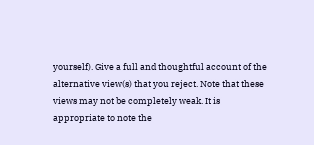yourself). Give a full and thoughtful account of the alternative view(s) that you reject. Note that these views may not be completely weak. It is appropriate to note the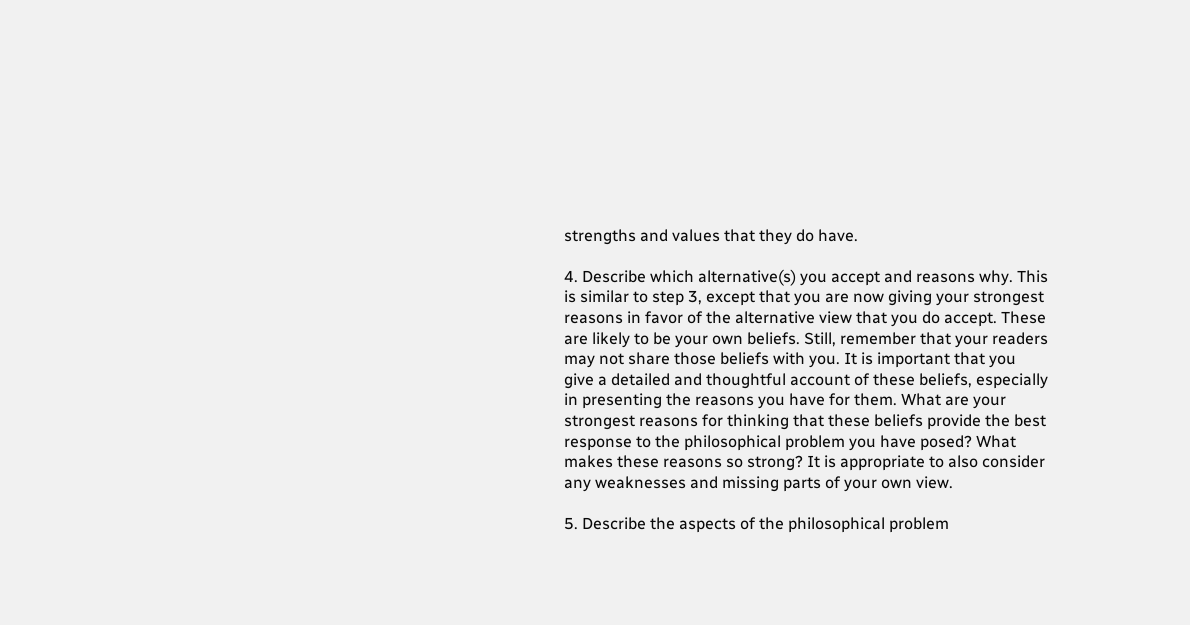strengths and values that they do have.

4. Describe which alternative(s) you accept and reasons why. This is similar to step 3, except that you are now giving your strongest reasons in favor of the alternative view that you do accept. These are likely to be your own beliefs. Still, remember that your readers may not share those beliefs with you. It is important that you give a detailed and thoughtful account of these beliefs, especially in presenting the reasons you have for them. What are your strongest reasons for thinking that these beliefs provide the best response to the philosophical problem you have posed? What makes these reasons so strong? It is appropriate to also consider any weaknesses and missing parts of your own view.

5. Describe the aspects of the philosophical problem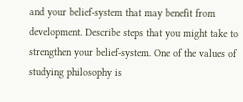and your belief-system that may benefit from development. Describe steps that you might take to strengthen your belief-system. One of the values of studying philosophy is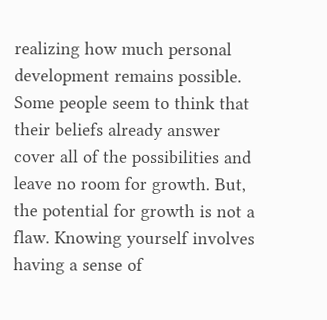realizing how much personal development remains possible. Some people seem to think that their beliefs already answer cover all of the possibilities and leave no room for growth. But, the potential for growth is not a flaw. Knowing yourself involves having a sense of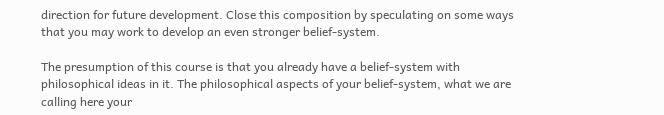direction for future development. Close this composition by speculating on some ways that you may work to develop an even stronger belief-system.

The presumption of this course is that you already have a belief-system with philosophical ideas in it. The philosophical aspects of your belief-system, what we are calling here your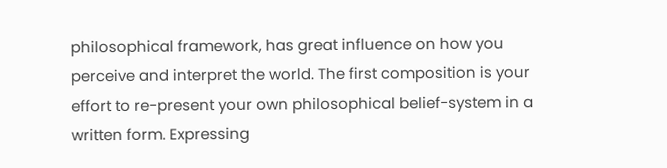philosophical framework, has great influence on how you perceive and interpret the world. The first composition is your effort to re-present your own philosophical belief-system in a written form. Expressing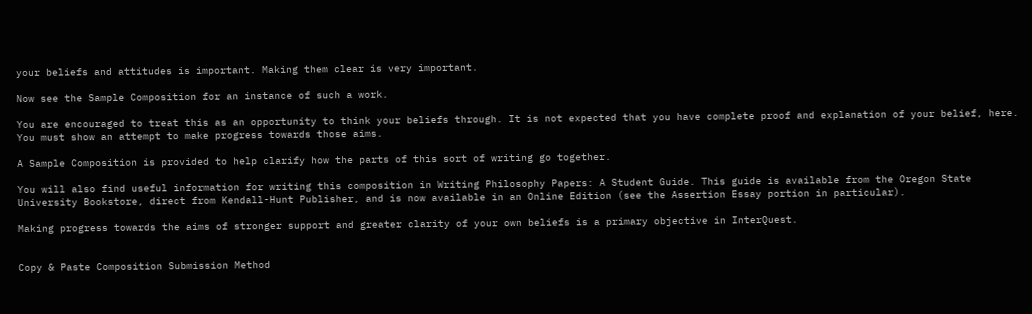your beliefs and attitudes is important. Making them clear is very important.

Now see the Sample Composition for an instance of such a work.

You are encouraged to treat this as an opportunity to think your beliefs through. It is not expected that you have complete proof and explanation of your belief, here. You must show an attempt to make progress towards those aims.

A Sample Composition is provided to help clarify how the parts of this sort of writing go together.

You will also find useful information for writing this composition in Writing Philosophy Papers: A Student Guide. This guide is available from the Oregon State University Bookstore, direct from Kendall-Hunt Publisher, and is now available in an Online Edition (see the Assertion Essay portion in particular).

Making progress towards the aims of stronger support and greater clarity of your own beliefs is a primary objective in InterQuest.


Copy & Paste Composition Submission Method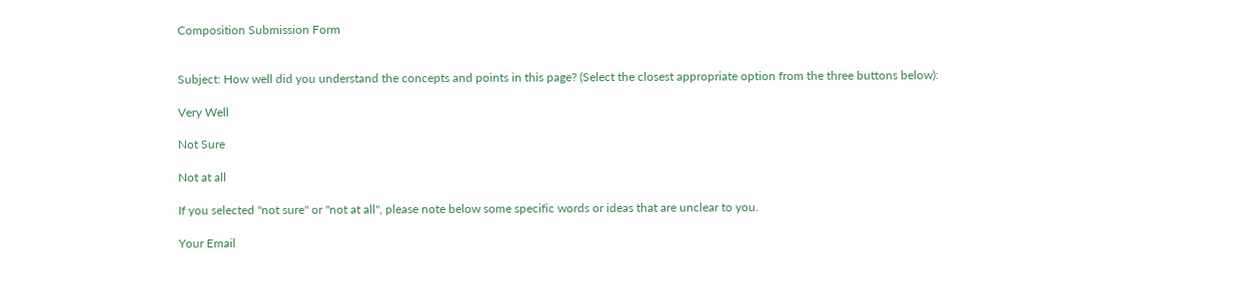Composition Submission Form


Subject: How well did you understand the concepts and points in this page? (Select the closest appropriate option from the three buttons below):

Very Well

Not Sure

Not at all

If you selected "not sure" or "not at all", please note below some specific words or ideas that are unclear to you.

Your Email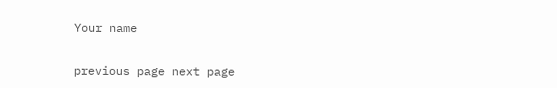Your name


previous page next page